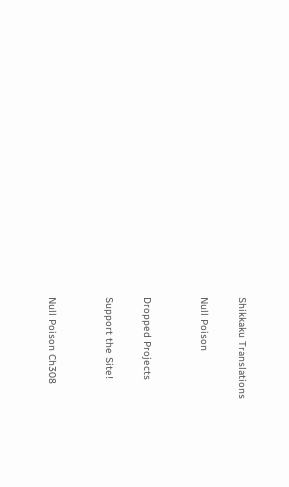Shikkaku Translations

Null Poison


Dropped Projects

Support the Site!


Null Poison Ch308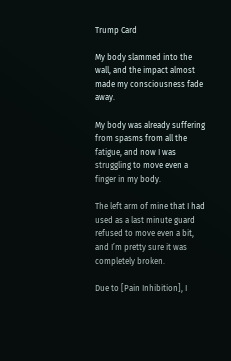Trump Card

My body slammed into the wall, and the impact almost made my consciousness fade away.

My body was already suffering from spasms from all the fatigue, and now I was struggling to move even a finger in my body.

The left arm of mine that I had used as a last minute guard refused to move even a bit, and I’m pretty sure it was completely broken.

Due to [Pain Inhibition], I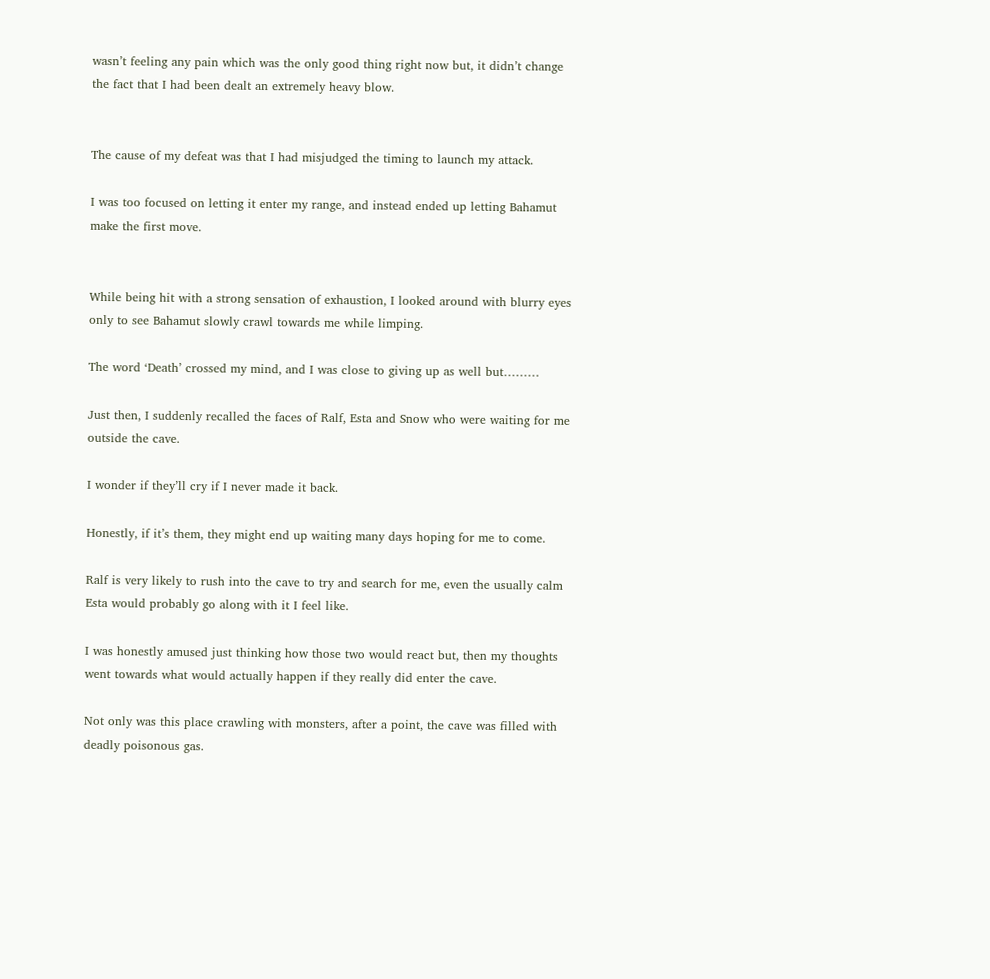wasn’t feeling any pain which was the only good thing right now but, it didn’t change the fact that I had been dealt an extremely heavy blow.


The cause of my defeat was that I had misjudged the timing to launch my attack.

I was too focused on letting it enter my range, and instead ended up letting Bahamut make the first move.


While being hit with a strong sensation of exhaustion, I looked around with blurry eyes only to see Bahamut slowly crawl towards me while limping.

The word ‘Death’ crossed my mind, and I was close to giving up as well but………

Just then, I suddenly recalled the faces of Ralf, Esta and Snow who were waiting for me outside the cave.

I wonder if they’ll cry if I never made it back.

Honestly, if it’s them, they might end up waiting many days hoping for me to come.

Ralf is very likely to rush into the cave to try and search for me, even the usually calm Esta would probably go along with it I feel like.

I was honestly amused just thinking how those two would react but, then my thoughts went towards what would actually happen if they really did enter the cave.

Not only was this place crawling with monsters, after a point, the cave was filled with deadly poisonous gas.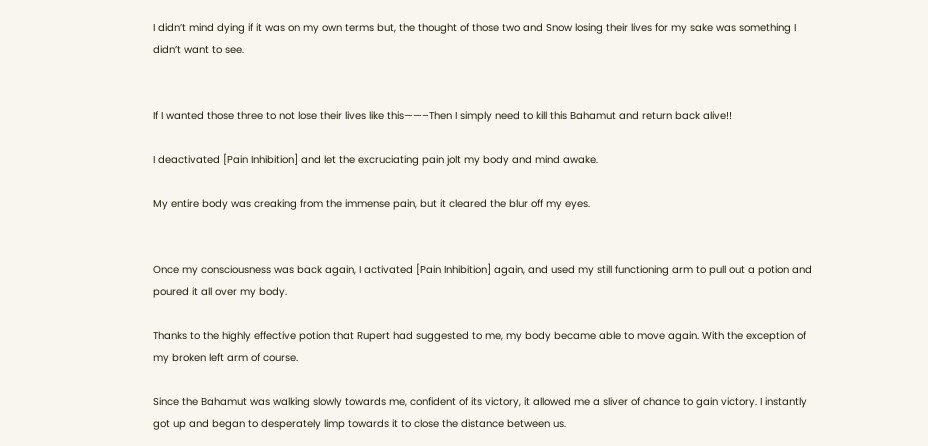I didn’t mind dying if it was on my own terms but, the thought of those two and Snow losing their lives for my sake was something I didn’t want to see.


If I wanted those three to not lose their lives like this——–Then I simply need to kill this Bahamut and return back alive!!

I deactivated [Pain Inhibition] and let the excruciating pain jolt my body and mind awake.

My entire body was creaking from the immense pain, but it cleared the blur off my eyes.


Once my consciousness was back again, I activated [Pain Inhibition] again, and used my still functioning arm to pull out a potion and poured it all over my body.

Thanks to the highly effective potion that Rupert had suggested to me, my body became able to move again. With the exception of my broken left arm of course.

Since the Bahamut was walking slowly towards me, confident of its victory, it allowed me a sliver of chance to gain victory. I instantly got up and began to desperately limp towards it to close the distance between us.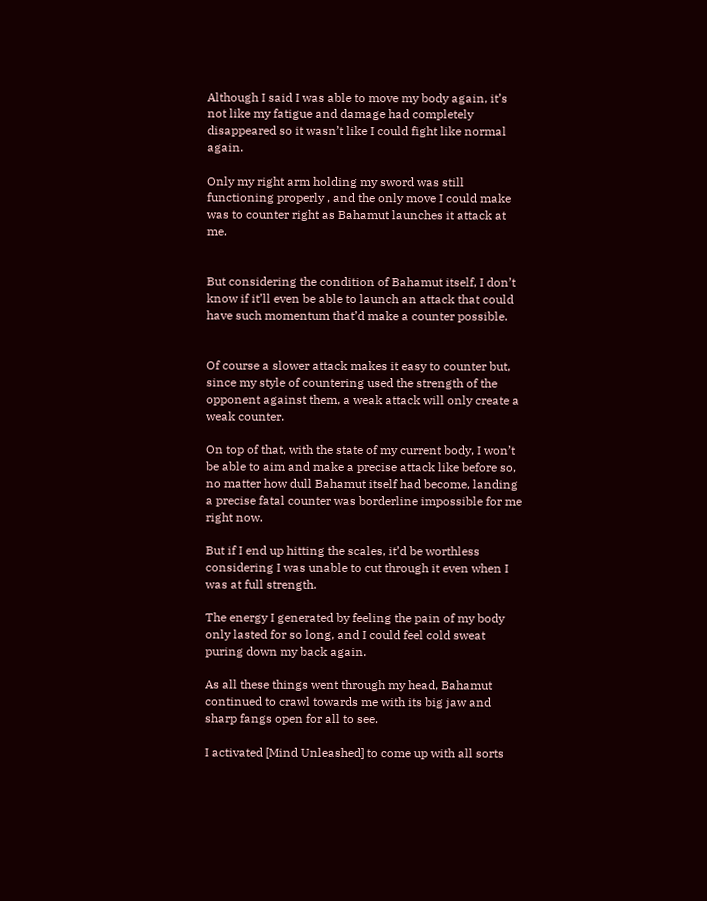Although I said I was able to move my body again, it’s not like my fatigue and damage had completely disappeared so it wasn’t like I could fight like normal again.

Only my right arm holding my sword was still functioning properly , and the only move I could make was to counter right as Bahamut launches it attack at me.


But considering the condition of Bahamut itself, I don’t know if it’ll even be able to launch an attack that could have such momentum that’d make a counter possible.


Of course a slower attack makes it easy to counter but, since my style of countering used the strength of the opponent against them, a weak attack will only create a weak counter.

On top of that, with the state of my current body, I won’t be able to aim and make a precise attack like before so, no matter how dull Bahamut itself had become, landing a precise fatal counter was borderline impossible for me right now.

But if I end up hitting the scales, it’d be worthless considering I was unable to cut through it even when I was at full strength.

The energy I generated by feeling the pain of my body only lasted for so long, and I could feel cold sweat puring down my back again.

As all these things went through my head, Bahamut continued to crawl towards me with its big jaw and sharp fangs open for all to see.

I activated [Mind Unleashed] to come up with all sorts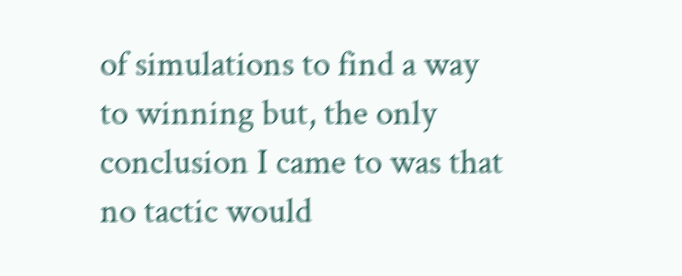of simulations to find a way to winning but, the only conclusion I came to was that no tactic would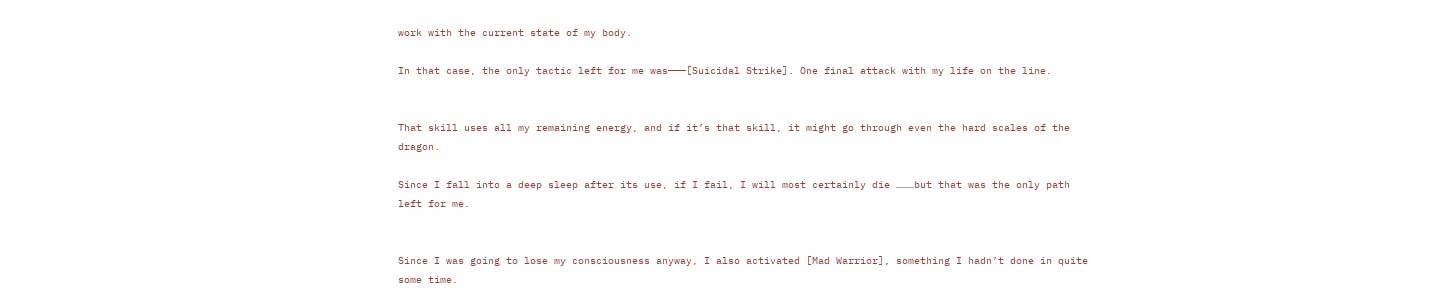work with the current state of my body.

In that case, the only tactic left for me was———[Suicidal Strike]. One final attack with my life on the line.


That skill uses all my remaining energy, and if it’s that skill, it might go through even the hard scales of the dragon.

Since I fall into a deep sleep after its use, if I fail, I will most certainly die ………but that was the only path left for me.


Since I was going to lose my consciousness anyway, I also activated [Mad Warrior], something I hadn’t done in quite some time.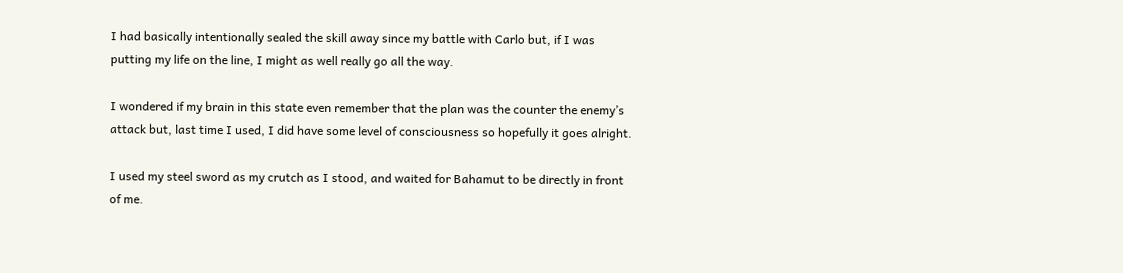I had basically intentionally sealed the skill away since my battle with Carlo but, if I was putting my life on the line, I might as well really go all the way.

I wondered if my brain in this state even remember that the plan was the counter the enemy’s attack but, last time I used, I did have some level of consciousness so hopefully it goes alright.

I used my steel sword as my crutch as I stood, and waited for Bahamut to be directly in front of me.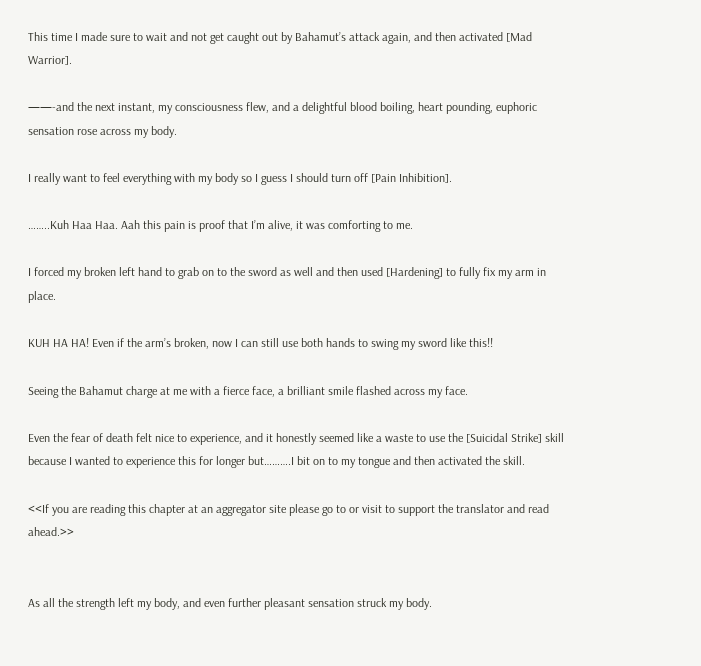This time I made sure to wait and not get caught out by Bahamut’s attack again, and then activated [Mad Warrior].

——-and the next instant, my consciousness flew, and a delightful blood boiling, heart pounding, euphoric sensation rose across my body.

I really want to feel everything with my body so I guess I should turn off [Pain Inhibition].

……..Kuh Haa Haa. Aah this pain is proof that I’m alive, it was comforting to me.

I forced my broken left hand to grab on to the sword as well and then used [Hardening] to fully fix my arm in place.

KUH HA HA! Even if the arm’s broken, now I can still use both hands to swing my sword like this!!

Seeing the Bahamut charge at me with a fierce face, a brilliant smile flashed across my face.

Even the fear of death felt nice to experience, and it honestly seemed like a waste to use the [Suicidal Strike] skill because I wanted to experience this for longer but……….I bit on to my tongue and then activated the skill.

<<If you are reading this chapter at an aggregator site please go to or visit to support the translator and read ahead.>>


As all the strength left my body, and even further pleasant sensation struck my body.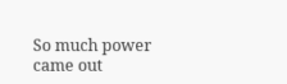So much power came out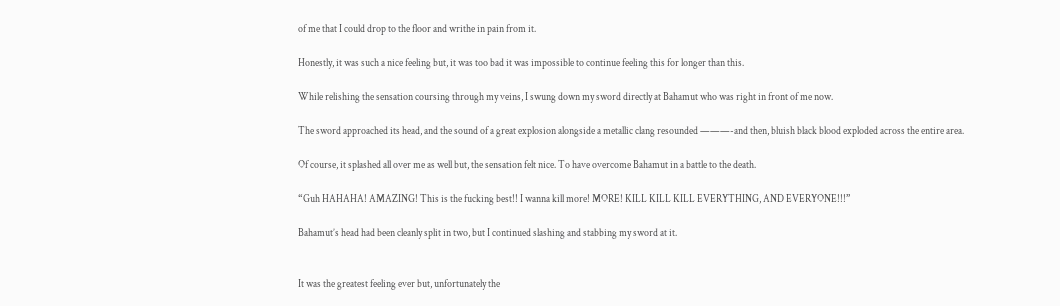of me that I could drop to the floor and writhe in pain from it.

Honestly, it was such a nice feeling but, it was too bad it was impossible to continue feeling this for longer than this.

While relishing the sensation coursing through my veins, I swung down my sword directly at Bahamut who was right in front of me now.

The sword approached its head, and the sound of a great explosion alongside a metallic clang resounded ———-and then, bluish black blood exploded across the entire area.

Of course, it splashed all over me as well but, the sensation felt nice. To have overcome Bahamut in a battle to the death.

“Guh HAHAHA! AMAZING! This is the fucking best!! I wanna kill more! MORE! KILL KILL KILL EVERYTHING, AND EVERYONE!!!”

Bahamut’s head had been cleanly split in two, but I continued slashing and stabbing my sword at it.


It was the greatest feeling ever but, unfortunately the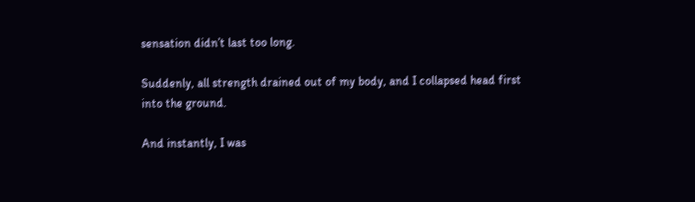sensation didn’t last too long.

Suddenly, all strength drained out of my body, and I collapsed head first into the ground.

And instantly, I was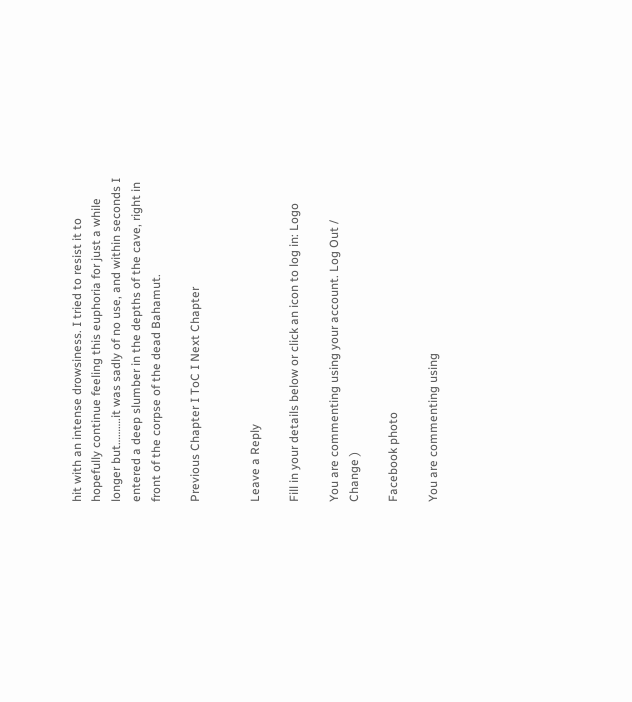hit with an intense drowsiness. I tried to resist it to hopefully continue feeling this euphoria for just a while longer but……….it was sadly of no use, and within seconds I entered a deep slumber in the depths of the cave, right in front of the corpse of the dead Bahamut.

Previous Chapter I ToC I Next Chapter


Leave a Reply

Fill in your details below or click an icon to log in: Logo

You are commenting using your account. Log Out /  Change )

Facebook photo

You are commenting using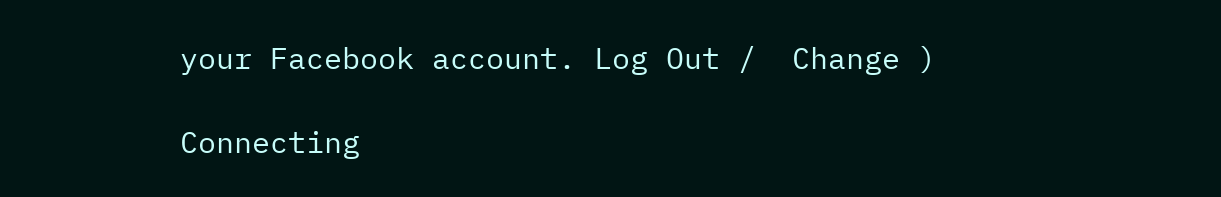your Facebook account. Log Out /  Change )

Connecting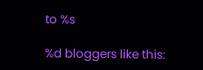to %s

%d bloggers like this: